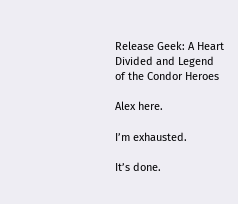Release Geek: A Heart Divided and Legend of the Condor Heroes

Alex here.

I’m exhausted.

It’s done.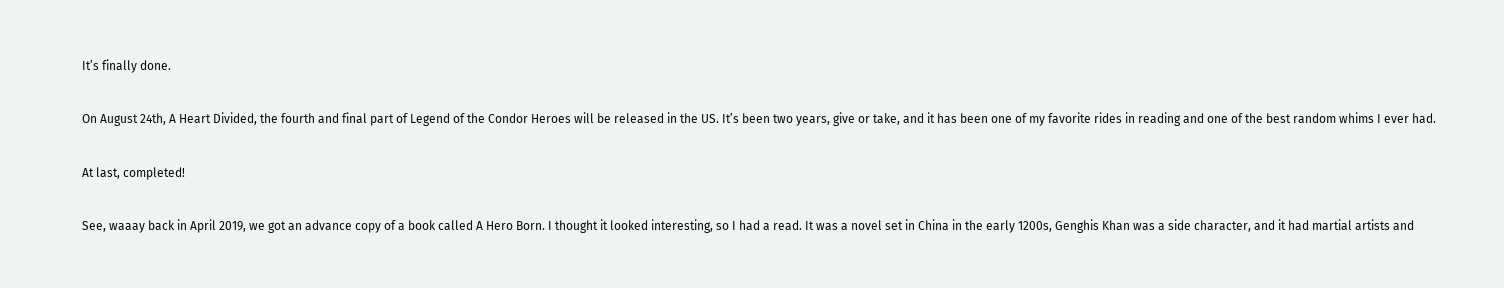It’s finally done.

On August 24th, A Heart Divided, the fourth and final part of Legend of the Condor Heroes will be released in the US. It’s been two years, give or take, and it has been one of my favorite rides in reading and one of the best random whims I ever had.

At last, completed!

See, waaay back in April 2019, we got an advance copy of a book called A Hero Born. I thought it looked interesting, so I had a read. It was a novel set in China in the early 1200s, Genghis Khan was a side character, and it had martial artists and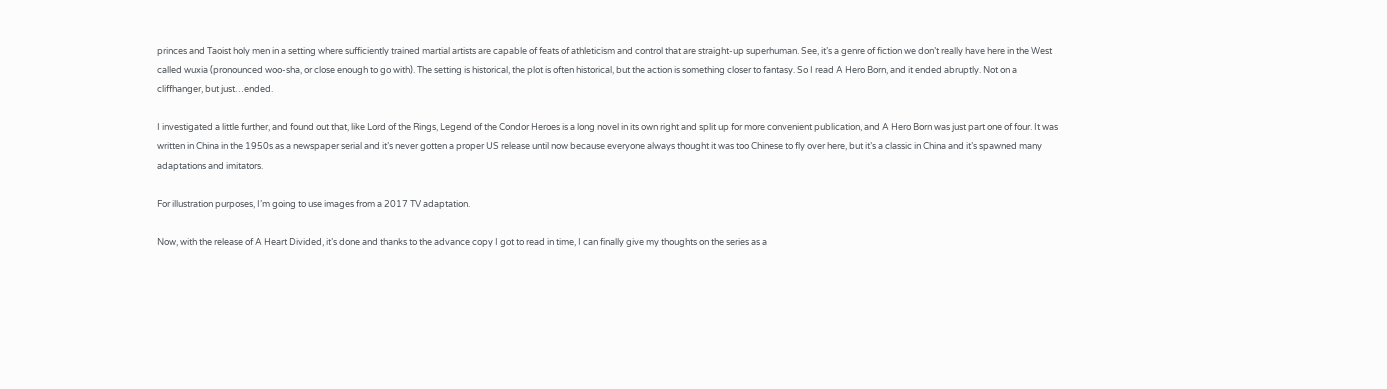princes and Taoist holy men in a setting where sufficiently trained martial artists are capable of feats of athleticism and control that are straight-up superhuman. See, it’s a genre of fiction we don’t really have here in the West called wuxia (pronounced woo-sha, or close enough to go with). The setting is historical, the plot is often historical, but the action is something closer to fantasy. So I read A Hero Born, and it ended abruptly. Not on a cliffhanger, but just…ended.

I investigated a little further, and found out that, like Lord of the Rings, Legend of the Condor Heroes is a long novel in its own right and split up for more convenient publication, and A Hero Born was just part one of four. It was written in China in the 1950s as a newspaper serial and it’s never gotten a proper US release until now because everyone always thought it was too Chinese to fly over here, but it’s a classic in China and it’s spawned many adaptations and imitators.

For illustration purposes, I’m going to use images from a 2017 TV adaptation.

Now, with the release of A Heart Divided, it’s done and thanks to the advance copy I got to read in time, I can finally give my thoughts on the series as a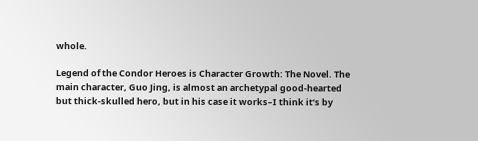whole.

Legend of the Condor Heroes is Character Growth: The Novel. The main character, Guo Jing, is almost an archetypal good-hearted but thick-skulled hero, but in his case it works–I think it’s by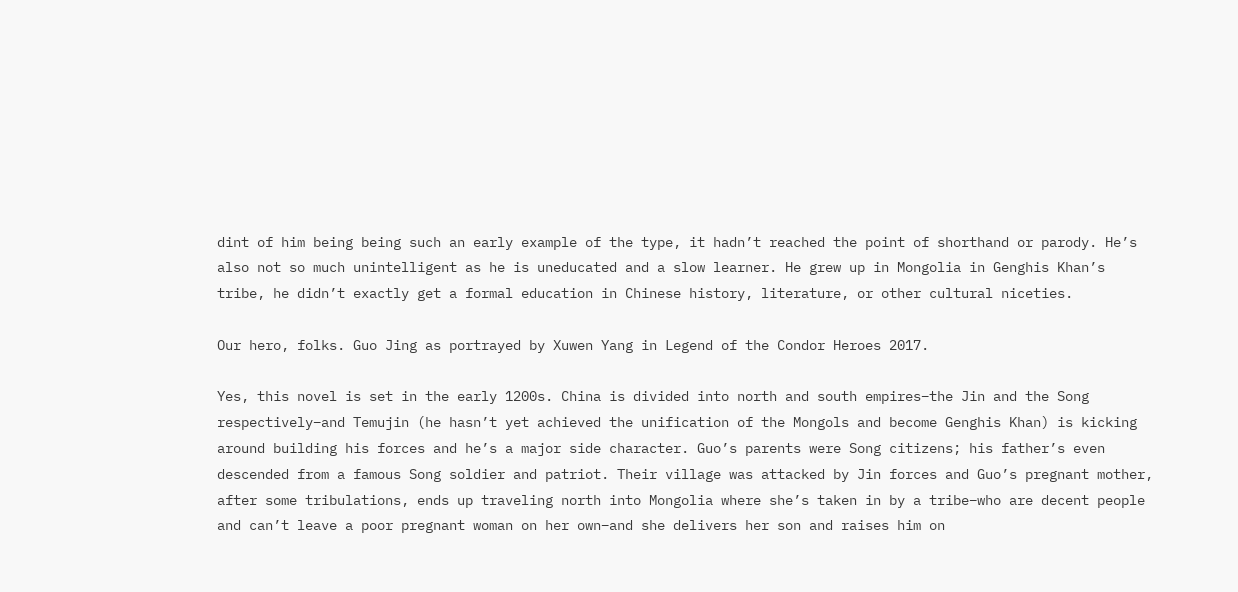dint of him being being such an early example of the type, it hadn’t reached the point of shorthand or parody. He’s also not so much unintelligent as he is uneducated and a slow learner. He grew up in Mongolia in Genghis Khan’s tribe, he didn’t exactly get a formal education in Chinese history, literature, or other cultural niceties.

Our hero, folks. Guo Jing as portrayed by Xuwen Yang in Legend of the Condor Heroes 2017.

Yes, this novel is set in the early 1200s. China is divided into north and south empires–the Jin and the Song respectively–and Temujin (he hasn’t yet achieved the unification of the Mongols and become Genghis Khan) is kicking around building his forces and he’s a major side character. Guo’s parents were Song citizens; his father’s even descended from a famous Song soldier and patriot. Their village was attacked by Jin forces and Guo’s pregnant mother, after some tribulations, ends up traveling north into Mongolia where she’s taken in by a tribe–who are decent people and can’t leave a poor pregnant woman on her own–and she delivers her son and raises him on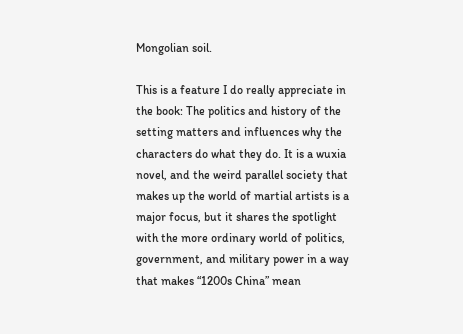Mongolian soil.

This is a feature I do really appreciate in the book: The politics and history of the setting matters and influences why the characters do what they do. It is a wuxia novel, and the weird parallel society that makes up the world of martial artists is a major focus, but it shares the spotlight with the more ordinary world of politics, government, and military power in a way that makes “1200s China” mean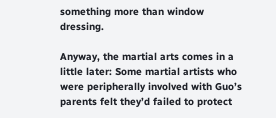something more than window dressing.

Anyway, the martial arts comes in a little later: Some martial artists who were peripherally involved with Guo’s parents felt they’d failed to protect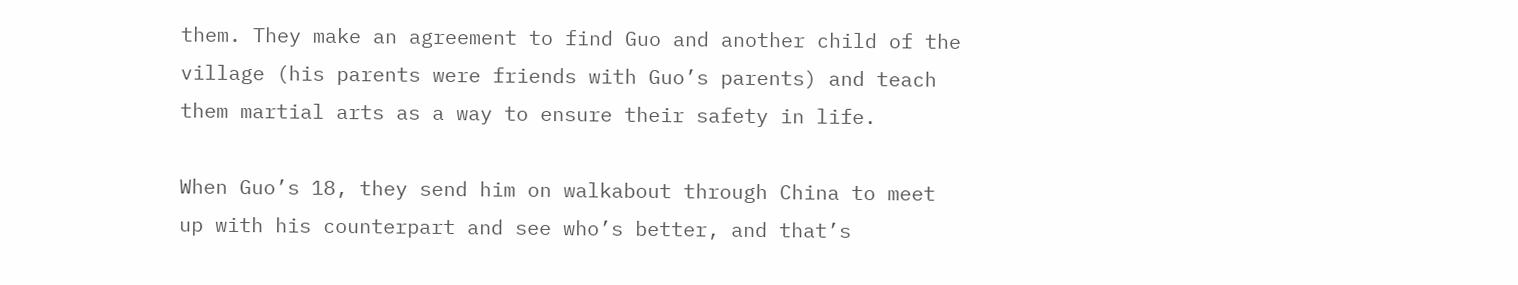them. They make an agreement to find Guo and another child of the village (his parents were friends with Guo’s parents) and teach them martial arts as a way to ensure their safety in life.

When Guo’s 18, they send him on walkabout through China to meet up with his counterpart and see who’s better, and that’s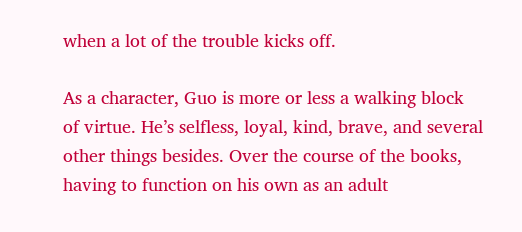when a lot of the trouble kicks off.

As a character, Guo is more or less a walking block of virtue. He’s selfless, loyal, kind, brave, and several other things besides. Over the course of the books, having to function on his own as an adult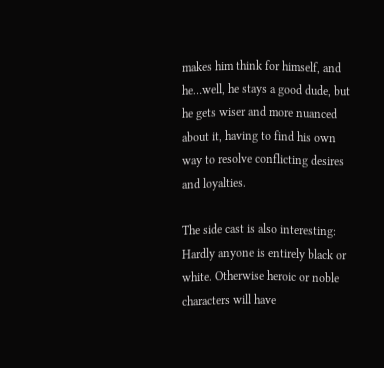makes him think for himself, and he…well, he stays a good dude, but he gets wiser and more nuanced about it, having to find his own way to resolve conflicting desires and loyalties.

The side cast is also interesting: Hardly anyone is entirely black or white. Otherwise heroic or noble characters will have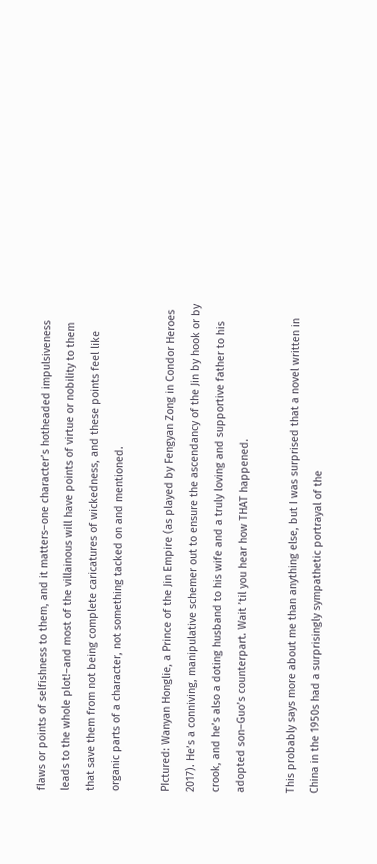flaws or points of selfishness to them, and it matters–one character’s hotheaded impulsiveness leads to the whole plot!–and most of the villainous will have points of virtue or nobility to them that save them from not being complete caricatures of wickedness, and these points feel like organic parts of a character, not something tacked on and mentioned.

PIctured: Wanyan Honglie, a Prince of the Jin Empire (as played by Fengyan Zong in Condor Heroes 2017). He’s a conniving, manipulative schemer out to ensure the ascendancy of the Jin by hook or by crook, and he’s also a doting husband to his wife and a truly loving and supportive father to his adopted son–Guo’s counterpart. Wait ’til you hear how THAT happened.

This probably says more about me than anything else, but I was surprised that a novel written in China in the 1950s had a surprisingly sympathetic portrayal of the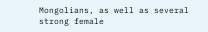Mongolians, as well as several strong female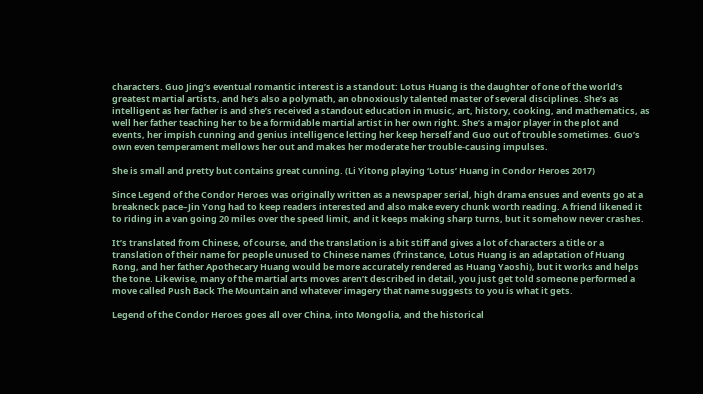characters. Guo Jing’s eventual romantic interest is a standout: Lotus Huang is the daughter of one of the world’s greatest martial artists, and he’s also a polymath, an obnoxiously talented master of several disciplines. She’s as intelligent as her father is and she’s received a standout education in music, art, history, cooking, and mathematics, as well her father teaching her to be a formidable martial artist in her own right. She’s a major player in the plot and events, her impish cunning and genius intelligence letting her keep herself and Guo out of trouble sometimes. Guo’s own even temperament mellows her out and makes her moderate her trouble-causing impulses.

She is small and pretty but contains great cunning. (Li Yitong playing ‘Lotus’ Huang in Condor Heroes 2017)

Since Legend of the Condor Heroes was originally written as a newspaper serial, high drama ensues and events go at a breakneck pace–Jin Yong had to keep readers interested and also make every chunk worth reading. A friend likened it to riding in a van going 20 miles over the speed limit, and it keeps making sharp turns, but it somehow never crashes.

It’s translated from Chinese, of course, and the translation is a bit stiff and gives a lot of characters a title or a translation of their name for people unused to Chinese names (f’rinstance, Lotus Huang is an adaptation of Huang Rong, and her father Apothecary Huang would be more accurately rendered as Huang Yaoshi), but it works and helps the tone. Likewise, many of the martial arts moves aren’t described in detail, you just get told someone performed a move called Push Back The Mountain and whatever imagery that name suggests to you is what it gets.

Legend of the Condor Heroes goes all over China, into Mongolia, and the historical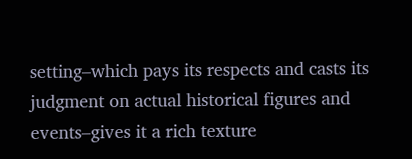setting–which pays its respects and casts its judgment on actual historical figures and events–gives it a rich texture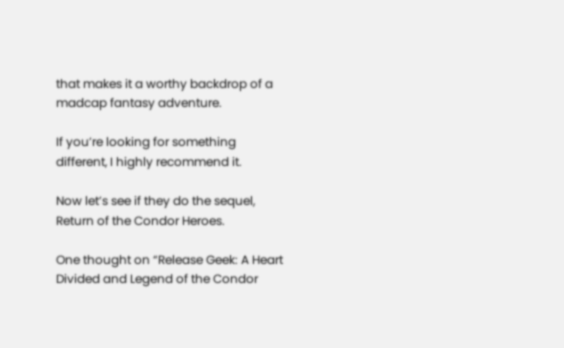that makes it a worthy backdrop of a madcap fantasy adventure.

If you’re looking for something different, I highly recommend it.

Now let’s see if they do the sequel, Return of the Condor Heroes.

One thought on “Release Geek: A Heart Divided and Legend of the Condor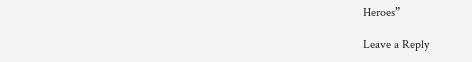Heroes”

Leave a Reply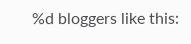%d bloggers like this: